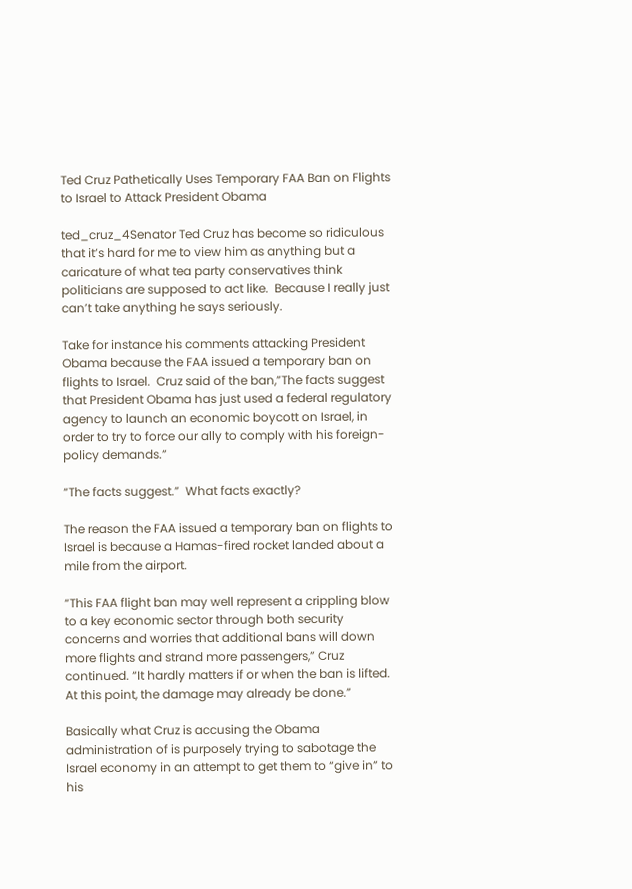Ted Cruz Pathetically Uses Temporary FAA Ban on Flights to Israel to Attack President Obama

ted_cruz_4Senator Ted Cruz has become so ridiculous that it’s hard for me to view him as anything but a caricature of what tea party conservatives think politicians are supposed to act like.  Because I really just can’t take anything he says seriously.

Take for instance his comments attacking President Obama because the FAA issued a temporary ban on flights to Israel.  Cruz said of the ban,”The facts suggest that President Obama has just used a federal regulatory agency to launch an economic boycott on Israel, in order to try to force our ally to comply with his foreign-policy demands.”

“The facts suggest.”  What facts exactly?

The reason the FAA issued a temporary ban on flights to Israel is because a Hamas-fired rocket landed about a mile from the airport.

“This FAA flight ban may well represent a crippling blow to a key economic sector through both security concerns and worries that additional bans will down more flights and strand more passengers,” Cruz continued. “It hardly matters if or when the ban is lifted. At this point, the damage may already be done.”

Basically what Cruz is accusing the Obama administration of is purposely trying to sabotage the Israel economy in an attempt to get them to “give in” to his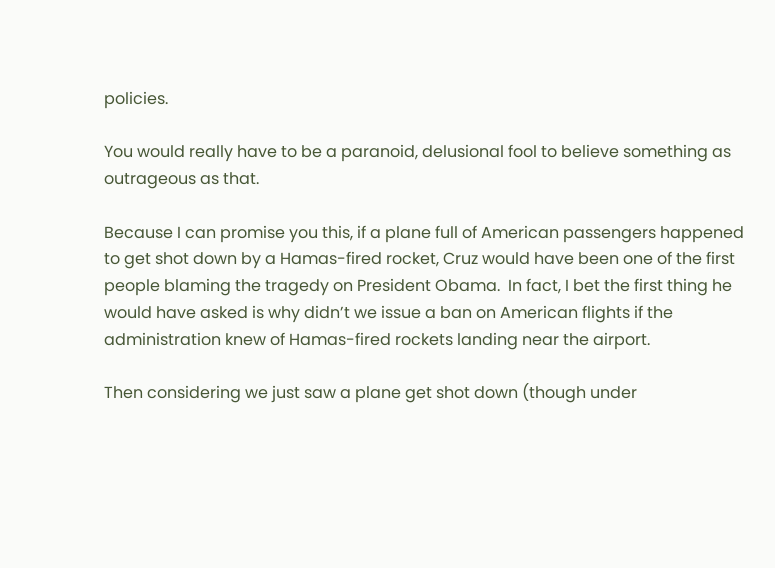policies.

You would really have to be a paranoid, delusional fool to believe something as outrageous as that.

Because I can promise you this, if a plane full of American passengers happened to get shot down by a Hamas-fired rocket, Cruz would have been one of the first people blaming the tragedy on President Obama.  In fact, I bet the first thing he would have asked is why didn’t we issue a ban on American flights if the administration knew of Hamas-fired rockets landing near the airport.

Then considering we just saw a plane get shot down (though under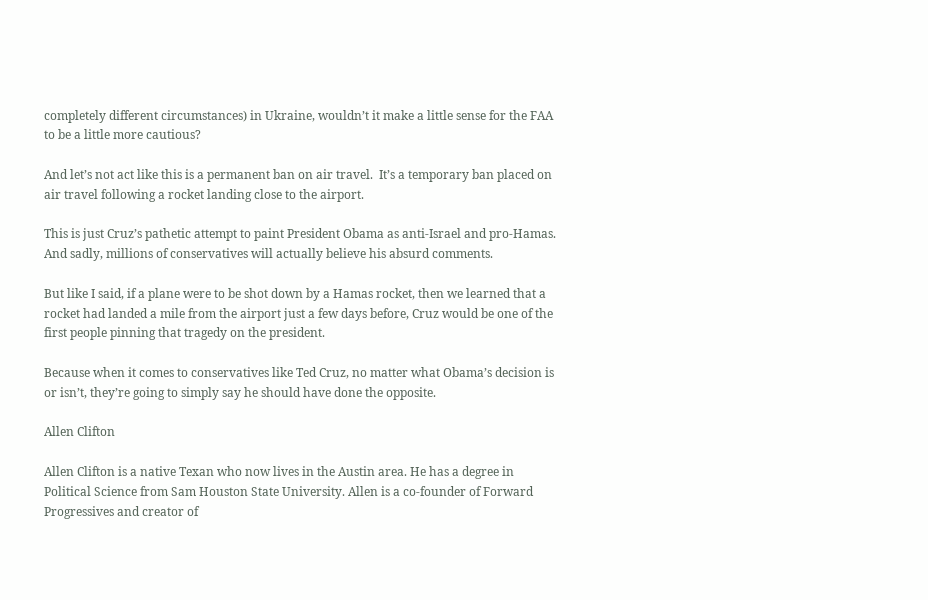completely different circumstances) in Ukraine, wouldn’t it make a little sense for the FAA to be a little more cautious?

And let’s not act like this is a permanent ban on air travel.  It’s a temporary ban placed on air travel following a rocket landing close to the airport.

This is just Cruz’s pathetic attempt to paint President Obama as anti-Israel and pro-Hamas.  And sadly, millions of conservatives will actually believe his absurd comments.

But like I said, if a plane were to be shot down by a Hamas rocket, then we learned that a rocket had landed a mile from the airport just a few days before, Cruz would be one of the first people pinning that tragedy on the president.

Because when it comes to conservatives like Ted Cruz, no matter what Obama’s decision is or isn’t, they’re going to simply say he should have done the opposite.

Allen Clifton

Allen Clifton is a native Texan who now lives in the Austin area. He has a degree in Political Science from Sam Houston State University. Allen is a co-founder of Forward Progressives and creator of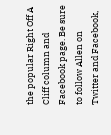the popular Right Off A Cliff column and Facebook page. Be sure to follow Allen on Twitter and Facebook,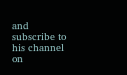and subscribe to his channel on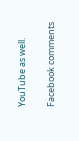YouTube as well.


Facebook comments